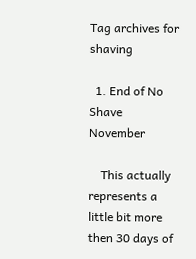Tag archives for shaving

  1. End of No Shave November

    This actually represents a little bit more then 30 days of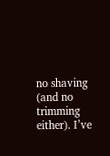no shaving (and no trimming either). I’ve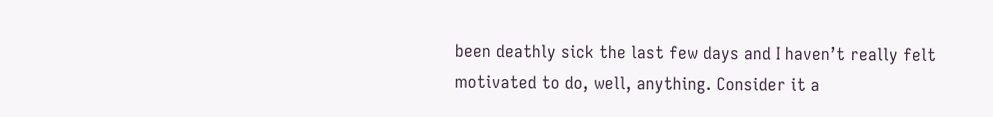been deathly sick the last few days and I haven’t really felt motivated to do, well, anything. Consider it a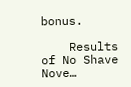bonus.

    Results of No Shave Nove…